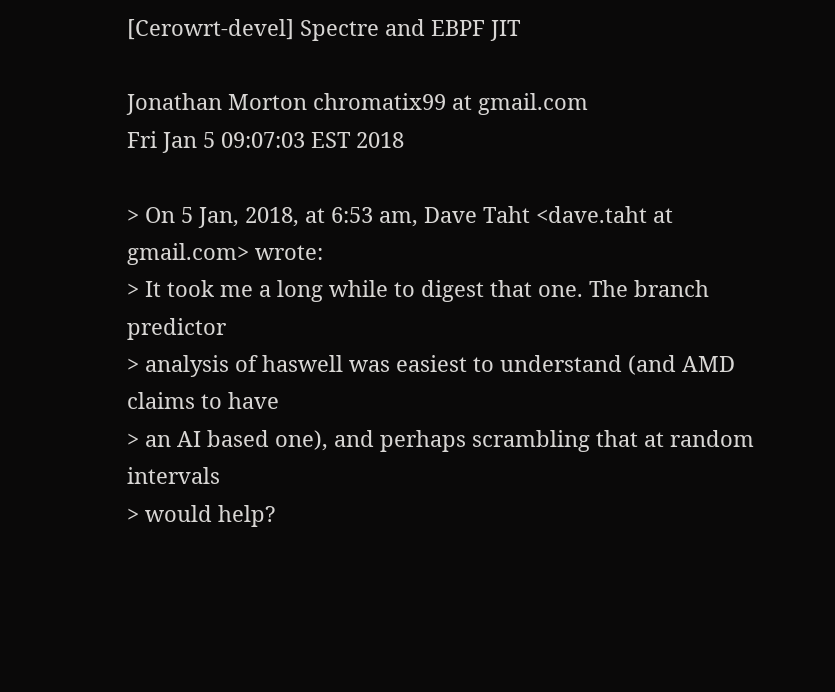[Cerowrt-devel] Spectre and EBPF JIT

Jonathan Morton chromatix99 at gmail.com
Fri Jan 5 09:07:03 EST 2018

> On 5 Jan, 2018, at 6:53 am, Dave Taht <dave.taht at gmail.com> wrote:
> It took me a long while to digest that one. The branch predictor
> analysis of haswell was easiest to understand (and AMD claims to have
> an AI based one), and perhaps scrambling that at random intervals
> would help?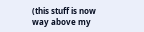(this stuff is now way above my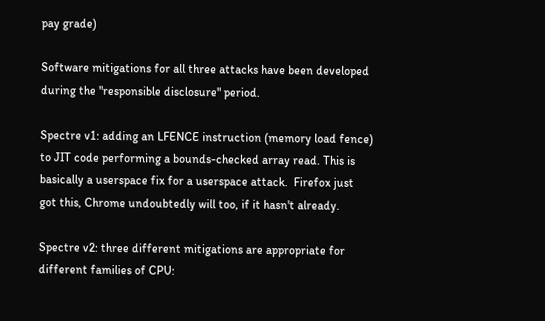pay grade)

Software mitigations for all three attacks have been developed during the "responsible disclosure" period.

Spectre v1: adding an LFENCE instruction (memory load fence) to JIT code performing a bounds-checked array read. This is basically a userspace fix for a userspace attack.  Firefox just got this, Chrome undoubtedly will too, if it hasn't already.

Spectre v2: three different mitigations are appropriate for different families of CPU: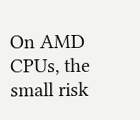On AMD CPUs, the small risk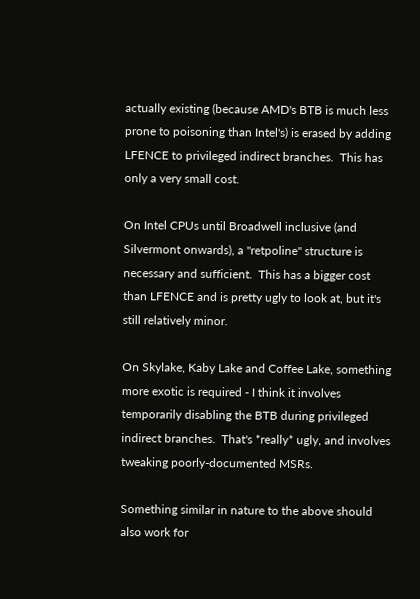actually existing (because AMD's BTB is much less prone to poisoning than Intel's) is erased by adding LFENCE to privileged indirect branches.  This has only a very small cost.

On Intel CPUs until Broadwell inclusive (and Silvermont onwards), a "retpoline" structure is necessary and sufficient.  This has a bigger cost than LFENCE and is pretty ugly to look at, but it's still relatively minor.

On Skylake, Kaby Lake and Coffee Lake, something more exotic is required - I think it involves temporarily disabling the BTB during privileged indirect branches.  That's *really* ugly, and involves tweaking poorly-documented MSRs.

Something similar in nature to the above should also work for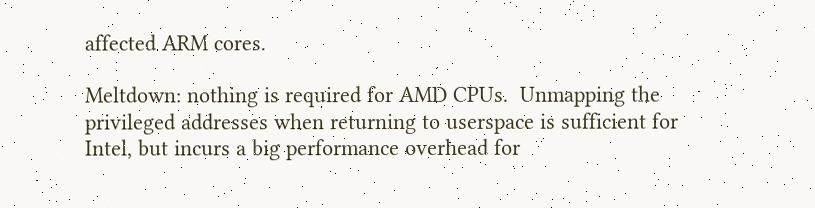affected ARM cores.

Meltdown: nothing is required for AMD CPUs.  Unmapping the privileged addresses when returning to userspace is sufficient for Intel, but incurs a big performance overhead for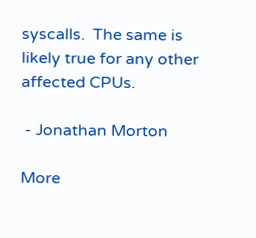syscalls.  The same is likely true for any other affected CPUs.

 - Jonathan Morton

More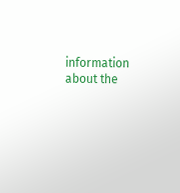information about the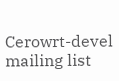Cerowrt-devel mailing list